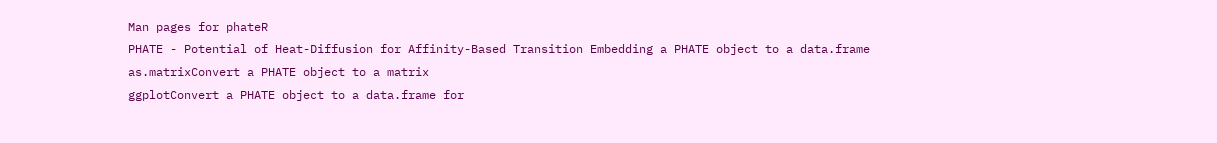Man pages for phateR
PHATE - Potential of Heat-Diffusion for Affinity-Based Transition Embedding a PHATE object to a data.frame
as.matrixConvert a PHATE object to a matrix
ggplotConvert a PHATE object to a data.frame for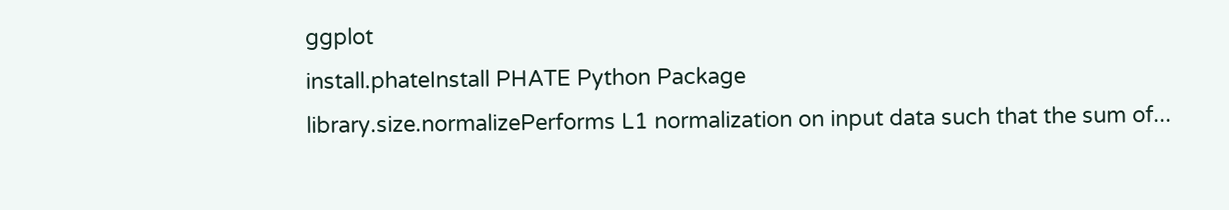ggplot
install.phateInstall PHATE Python Package
library.size.normalizePerforms L1 normalization on input data such that the sum of...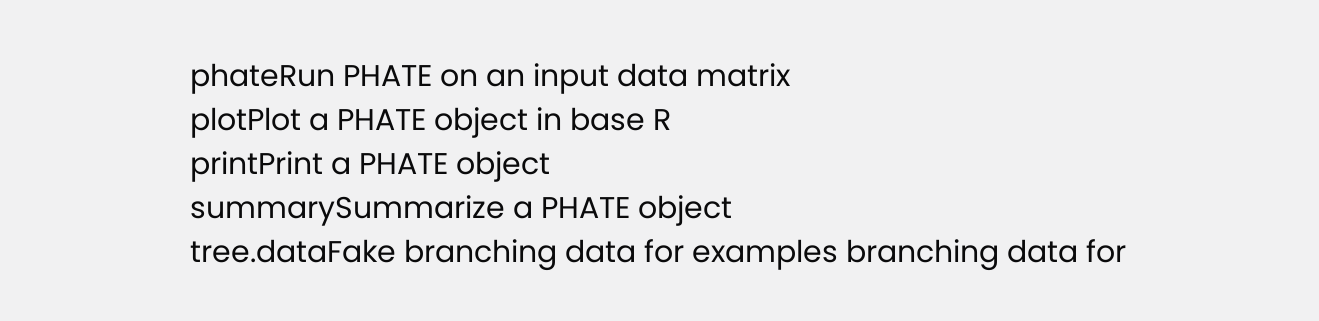phateRun PHATE on an input data matrix
plotPlot a PHATE object in base R
printPrint a PHATE object
summarySummarize a PHATE object
tree.dataFake branching data for examples branching data for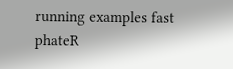running examples fast
phateR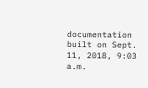documentation built on Sept. 11, 2018, 9:03 a.m.